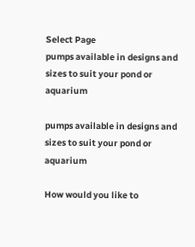Select Page
pumps available in designs and sizes to suit your pond or aquarium

pumps available in designs and sizes to suit your pond or aquarium

How would you like to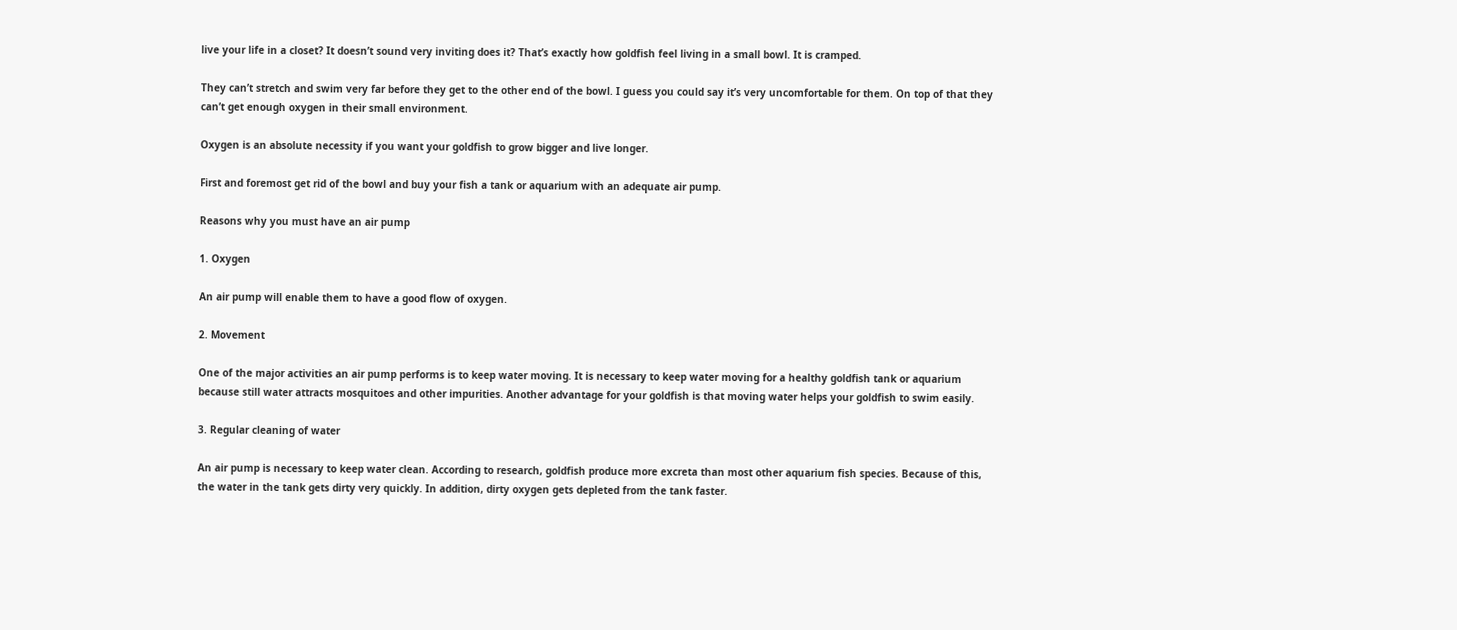live your life in a closet? It doesn’t sound very inviting does it? That’s exactly how goldfish feel living in a small bowl. It is cramped.

They can’t stretch and swim very far before they get to the other end of the bowl. I guess you could say it’s very uncomfortable for them. On top of that they can’t get enough oxygen in their small environment.

Oxygen is an absolute necessity if you want your goldfish to grow bigger and live longer.

First and foremost get rid of the bowl and buy your fish a tank or aquarium with an adequate air pump.

Reasons why you must have an air pump

1. Oxygen

An air pump will enable them to have a good flow of oxygen.

2. Movement

One of the major activities an air pump performs is to keep water moving. It is necessary to keep water moving for a healthy goldfish tank or aquarium because still water attracts mosquitoes and other impurities. Another advantage for your goldfish is that moving water helps your goldfish to swim easily.

3. Regular cleaning of water

An air pump is necessary to keep water clean. According to research, goldfish produce more excreta than most other aquarium fish species. Because of this, the water in the tank gets dirty very quickly. In addition, dirty oxygen gets depleted from the tank faster.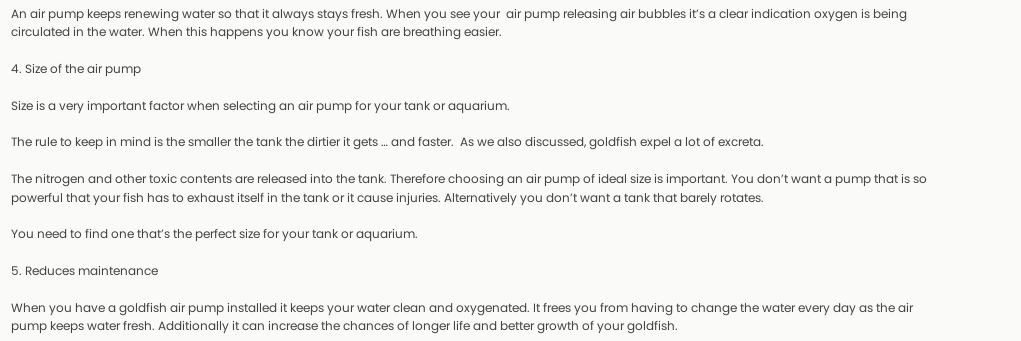An air pump keeps renewing water so that it always stays fresh. When you see your  air pump releasing air bubbles it’s a clear indication oxygen is being circulated in the water. When this happens you know your fish are breathing easier.

4. Size of the air pump

Size is a very important factor when selecting an air pump for your tank or aquarium.

The rule to keep in mind is the smaller the tank the dirtier it gets … and faster.  As we also discussed, goldfish expel a lot of excreta.

The nitrogen and other toxic contents are released into the tank. Therefore choosing an air pump of ideal size is important. You don’t want a pump that is so powerful that your fish has to exhaust itself in the tank or it cause injuries. Alternatively you don’t want a tank that barely rotates.

You need to find one that’s the perfect size for your tank or aquarium.

5. Reduces maintenance

When you have a goldfish air pump installed it keeps your water clean and oxygenated. It frees you from having to change the water every day as the air pump keeps water fresh. Additionally it can increase the chances of longer life and better growth of your goldfish.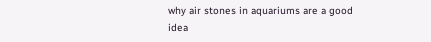why air stones in aquariums are a good idea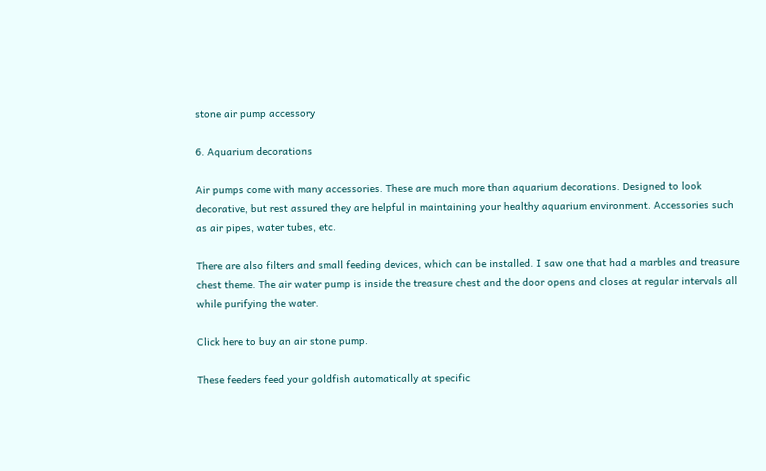stone air pump accessory

6. Aquarium decorations

Air pumps come with many accessories. These are much more than aquarium decorations. Designed to look decorative, but rest assured they are helpful in maintaining your healthy aquarium environment. Accessories such as air pipes, water tubes, etc.

There are also filters and small feeding devices, which can be installed. I saw one that had a marbles and treasure chest theme. The air water pump is inside the treasure chest and the door opens and closes at regular intervals all while purifying the water.

Click here to buy an air stone pump.

These feeders feed your goldfish automatically at specific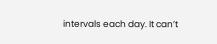intervals each day. It can’t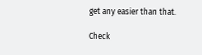get any easier than that.

Check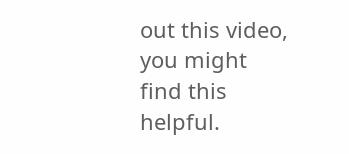out this video, you might find this helpful.